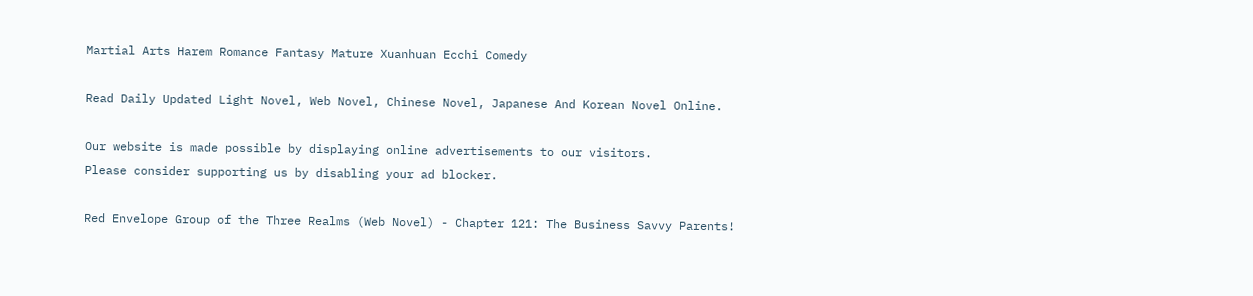Martial Arts Harem Romance Fantasy Mature Xuanhuan Ecchi Comedy

Read Daily Updated Light Novel, Web Novel, Chinese Novel, Japanese And Korean Novel Online.

Our website is made possible by displaying online advertisements to our visitors.
Please consider supporting us by disabling your ad blocker.

Red Envelope Group of the Three Realms (Web Novel) - Chapter 121: The Business Savvy Parents!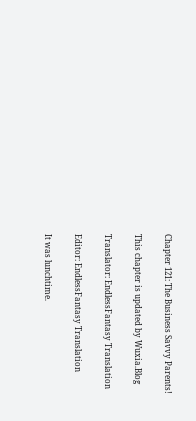Chapter 121: The Business Savvy Parents!

This chapter is updated by Wuxia.Blog

Translator: EndlessFantasy Translation

Editor: EndlessFantasy Translation

It was lunchtime.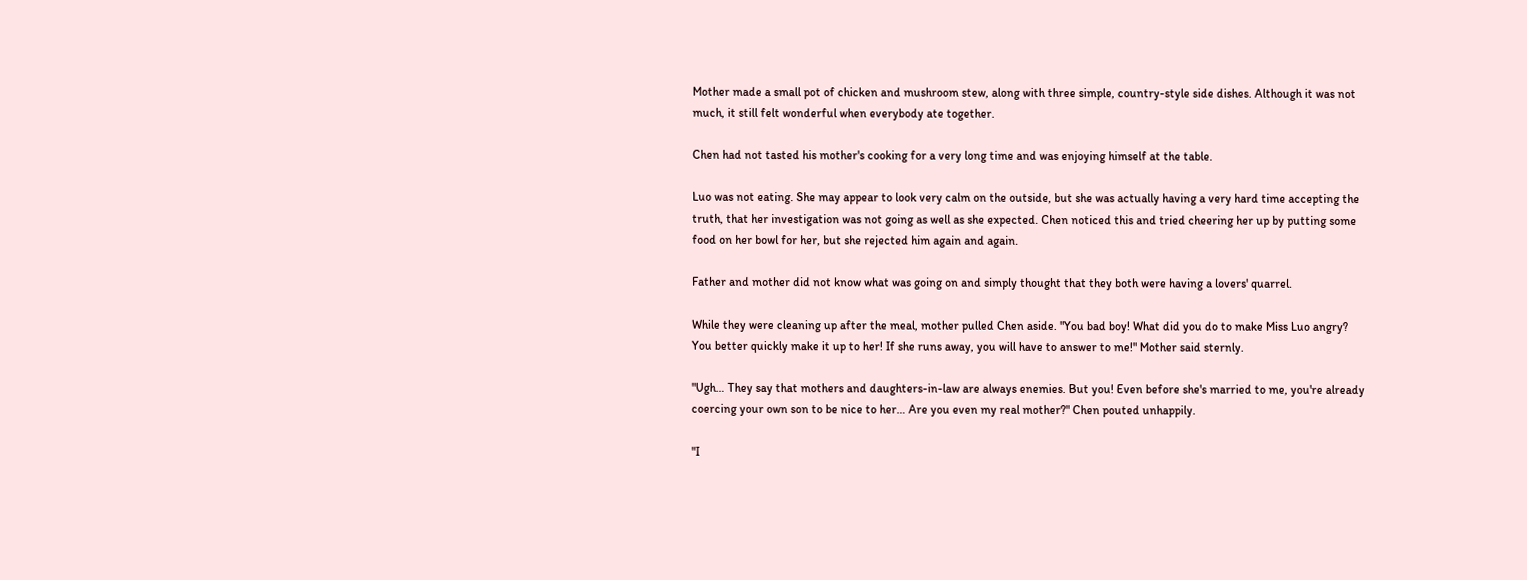Mother made a small pot of chicken and mushroom stew, along with three simple, country-style side dishes. Although it was not much, it still felt wonderful when everybody ate together.

Chen had not tasted his mother's cooking for a very long time and was enjoying himself at the table.

Luo was not eating. She may appear to look very calm on the outside, but she was actually having a very hard time accepting the truth, that her investigation was not going as well as she expected. Chen noticed this and tried cheering her up by putting some food on her bowl for her, but she rejected him again and again.

Father and mother did not know what was going on and simply thought that they both were having a lovers' quarrel.

While they were cleaning up after the meal, mother pulled Chen aside. "You bad boy! What did you do to make Miss Luo angry? You better quickly make it up to her! If she runs away, you will have to answer to me!" Mother said sternly.

"Ugh… They say that mothers and daughters-in-law are always enemies. But you! Even before she's married to me, you're already coercing your own son to be nice to her… Are you even my real mother?" Chen pouted unhappily.

"I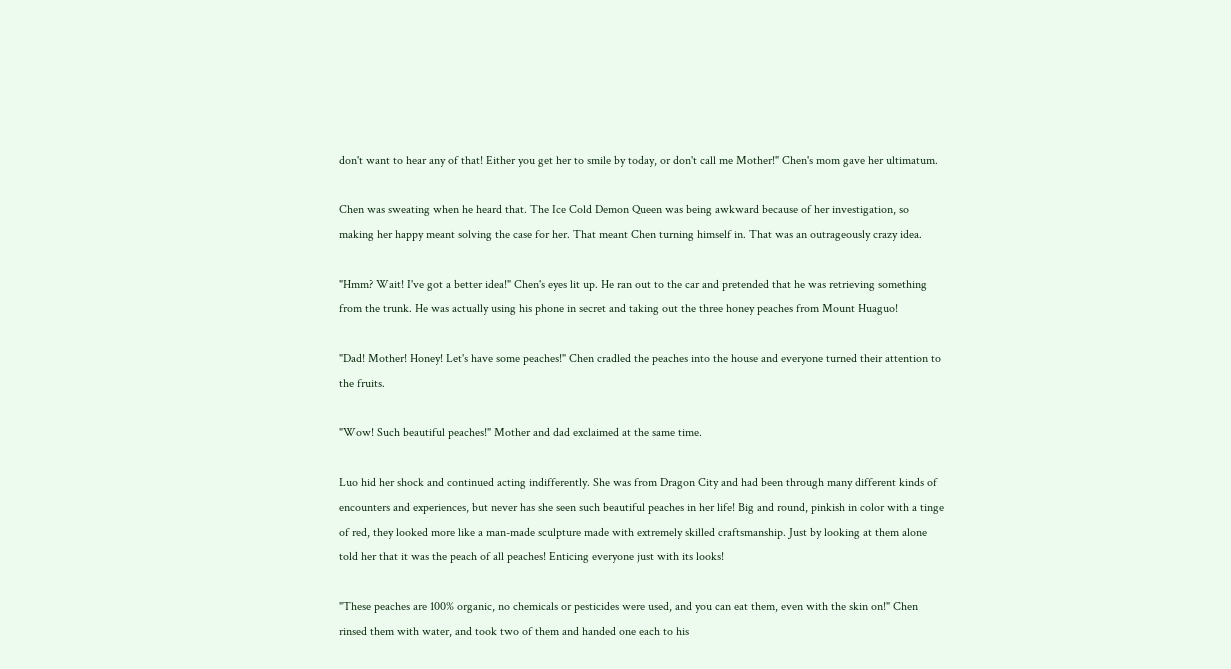don't want to hear any of that! Either you get her to smile by today, or don't call me Mother!" Chen's mom gave her ultimatum.

Chen was sweating when he heard that. The Ice Cold Demon Queen was being awkward because of her investigation, so making her happy meant solving the case for her. That meant Chen turning himself in. That was an outrageously crazy idea.

"Hmm? Wait! I've got a better idea!" Chen's eyes lit up. He ran out to the car and pretended that he was retrieving something from the trunk. He was actually using his phone in secret and taking out the three honey peaches from Mount Huaguo!

"Dad! Mother! Honey! Let's have some peaches!" Chen cradled the peaches into the house and everyone turned their attention to the fruits.

"Wow! Such beautiful peaches!" Mother and dad exclaimed at the same time.

Luo hid her shock and continued acting indifferently. She was from Dragon City and had been through many different kinds of encounters and experiences, but never has she seen such beautiful peaches in her life! Big and round, pinkish in color with a tinge of red, they looked more like a man-made sculpture made with extremely skilled craftsmanship. Just by looking at them alone told her that it was the peach of all peaches! Enticing everyone just with its looks!

"These peaches are 100% organic, no chemicals or pesticides were used, and you can eat them, even with the skin on!" Chen rinsed them with water, and took two of them and handed one each to his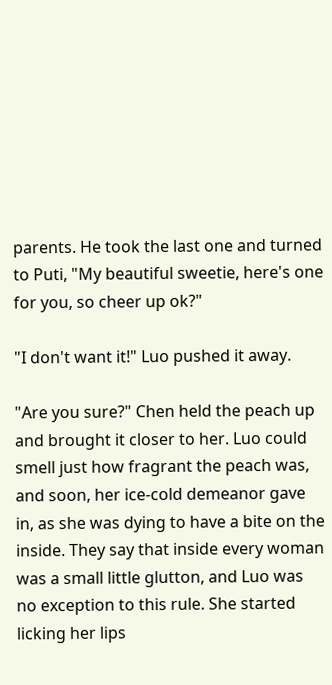parents. He took the last one and turned to Puti, "My beautiful sweetie, here's one for you, so cheer up ok?"

"I don't want it!" Luo pushed it away.

"Are you sure?" Chen held the peach up and brought it closer to her. Luo could smell just how fragrant the peach was, and soon, her ice-cold demeanor gave in, as she was dying to have a bite on the inside. They say that inside every woman was a small little glutton, and Luo was no exception to this rule. She started licking her lips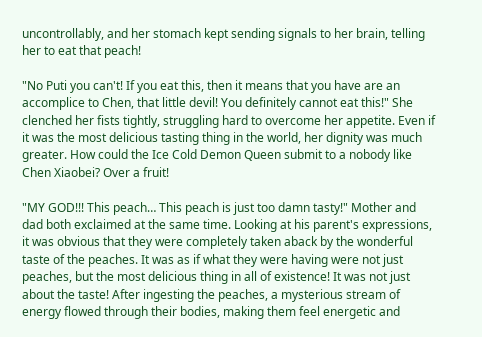uncontrollably, and her stomach kept sending signals to her brain, telling her to eat that peach!

"No Puti you can't! If you eat this, then it means that you have are an accomplice to Chen, that little devil! You definitely cannot eat this!" She clenched her fists tightly, struggling hard to overcome her appetite. Even if it was the most delicious tasting thing in the world, her dignity was much greater. How could the Ice Cold Demon Queen submit to a nobody like Chen Xiaobei? Over a fruit!

"MY GOD!!! This peach… This peach is just too damn tasty!" Mother and dad both exclaimed at the same time. Looking at his parent's expressions, it was obvious that they were completely taken aback by the wonderful taste of the peaches. It was as if what they were having were not just peaches, but the most delicious thing in all of existence! It was not just about the taste! After ingesting the peaches, a mysterious stream of energy flowed through their bodies, making them feel energetic and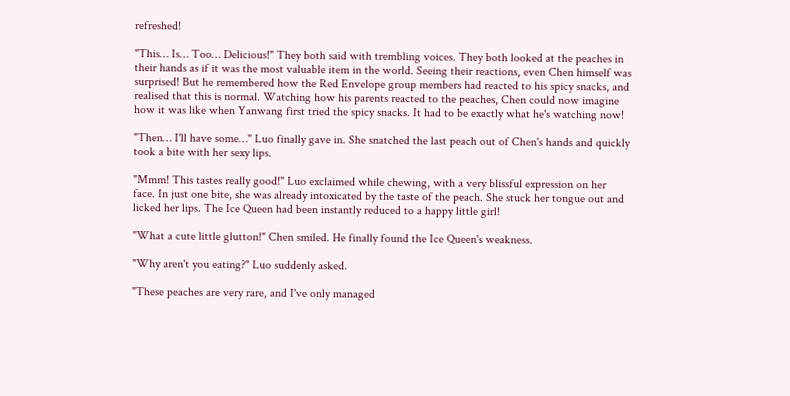refreshed!

"This… Is… Too… Delicious!" They both said with trembling voices. They both looked at the peaches in their hands as if it was the most valuable item in the world. Seeing their reactions, even Chen himself was surprised! But he remembered how the Red Envelope group members had reacted to his spicy snacks, and realised that this is normal. Watching how his parents reacted to the peaches, Chen could now imagine how it was like when Yanwang first tried the spicy snacks. It had to be exactly what he's watching now!

"Then… I'll have some…" Luo finally gave in. She snatched the last peach out of Chen's hands and quickly took a bite with her sexy lips.

"Mmm! This tastes really good!" Luo exclaimed while chewing, with a very blissful expression on her face. In just one bite, she was already intoxicated by the taste of the peach. She stuck her tongue out and licked her lips. The Ice Queen had been instantly reduced to a happy little girl!

"What a cute little glutton!" Chen smiled. He finally found the Ice Queen's weakness.

"Why aren't you eating?" Luo suddenly asked.

"These peaches are very rare, and I've only managed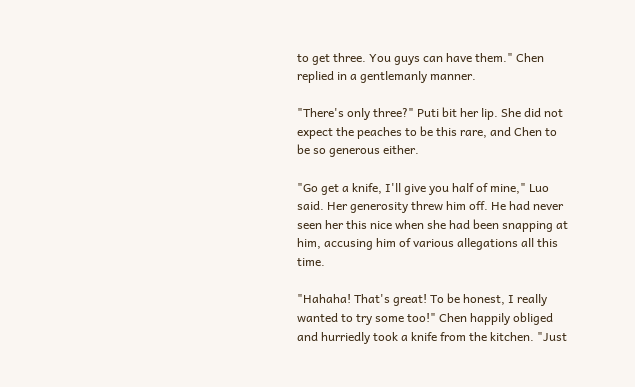to get three. You guys can have them." Chen replied in a gentlemanly manner.

"There's only three?" Puti bit her lip. She did not expect the peaches to be this rare, and Chen to be so generous either.

"Go get a knife, I'll give you half of mine," Luo said. Her generosity threw him off. He had never seen her this nice when she had been snapping at him, accusing him of various allegations all this time.

"Hahaha! That's great! To be honest, I really wanted to try some too!" Chen happily obliged and hurriedly took a knife from the kitchen. "Just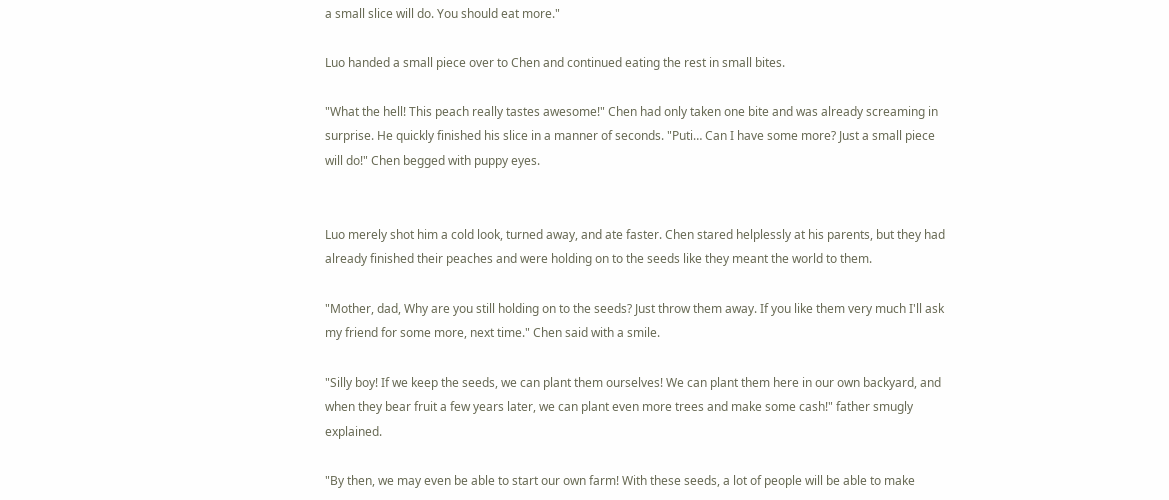a small slice will do. You should eat more."

Luo handed a small piece over to Chen and continued eating the rest in small bites.

"What the hell! This peach really tastes awesome!" Chen had only taken one bite and was already screaming in surprise. He quickly finished his slice in a manner of seconds. "Puti… Can I have some more? Just a small piece will do!" Chen begged with puppy eyes.


Luo merely shot him a cold look, turned away, and ate faster. Chen stared helplessly at his parents, but they had already finished their peaches and were holding on to the seeds like they meant the world to them.

"Mother, dad, Why are you still holding on to the seeds? Just throw them away. If you like them very much I'll ask my friend for some more, next time." Chen said with a smile.

"Silly boy! If we keep the seeds, we can plant them ourselves! We can plant them here in our own backyard, and when they bear fruit a few years later, we can plant even more trees and make some cash!" father smugly explained.

"By then, we may even be able to start our own farm! With these seeds, a lot of people will be able to make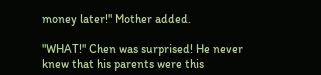money later!" Mother added.

"WHAT!" Chen was surprised! He never knew that his parents were this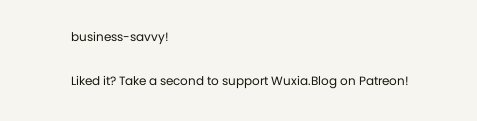business-savvy!

Liked it? Take a second to support Wuxia.Blog on Patreon!